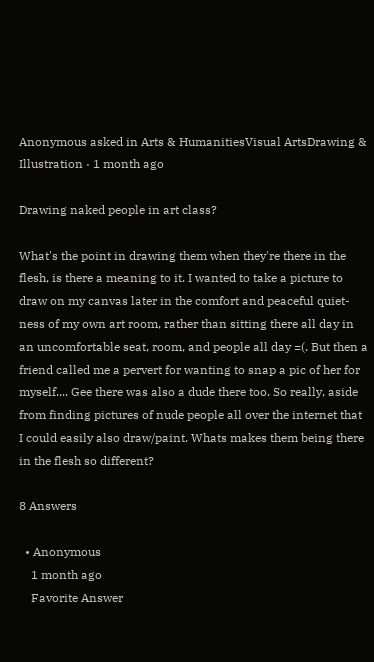Anonymous asked in Arts & HumanitiesVisual ArtsDrawing & Illustration · 1 month ago

Drawing naked people in art class?

What's the point in drawing them when they're there in the flesh, is there a meaning to it. I wanted to take a picture to draw on my canvas later in the comfort and peaceful quiet-ness of my own art room, rather than sitting there all day in an uncomfortable seat, room, and people all day =(. But then a friend called me a pervert for wanting to snap a pic of her for myself.... Gee there was also a dude there too. So really, aside from finding pictures of nude people all over the internet that I could easily also draw/paint. Whats makes them being there in the flesh so different?

8 Answers

  • Anonymous
    1 month ago
    Favorite Answer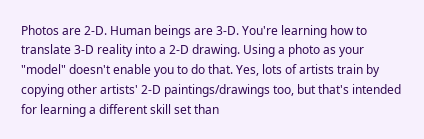Photos are 2-D. Human beings are 3-D. You're learning how to translate 3-D reality into a 2-D drawing. Using a photo as your "model" doesn't enable you to do that. Yes, lots of artists train by copying other artists' 2-D paintings/drawings too, but that's intended for learning a different skill set than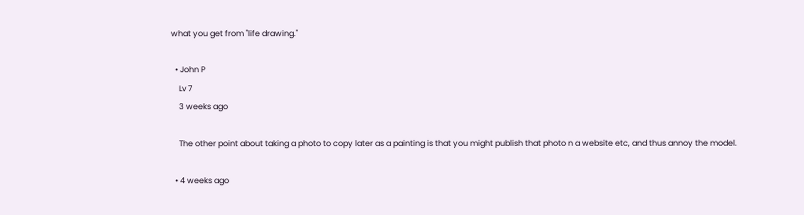what you get from "life drawing."

  • John P
    Lv 7
    3 weeks ago

    The other point about taking a photo to copy later as a painting is that you might publish that photo n a website etc, and thus annoy the model.

  • 4 weeks ago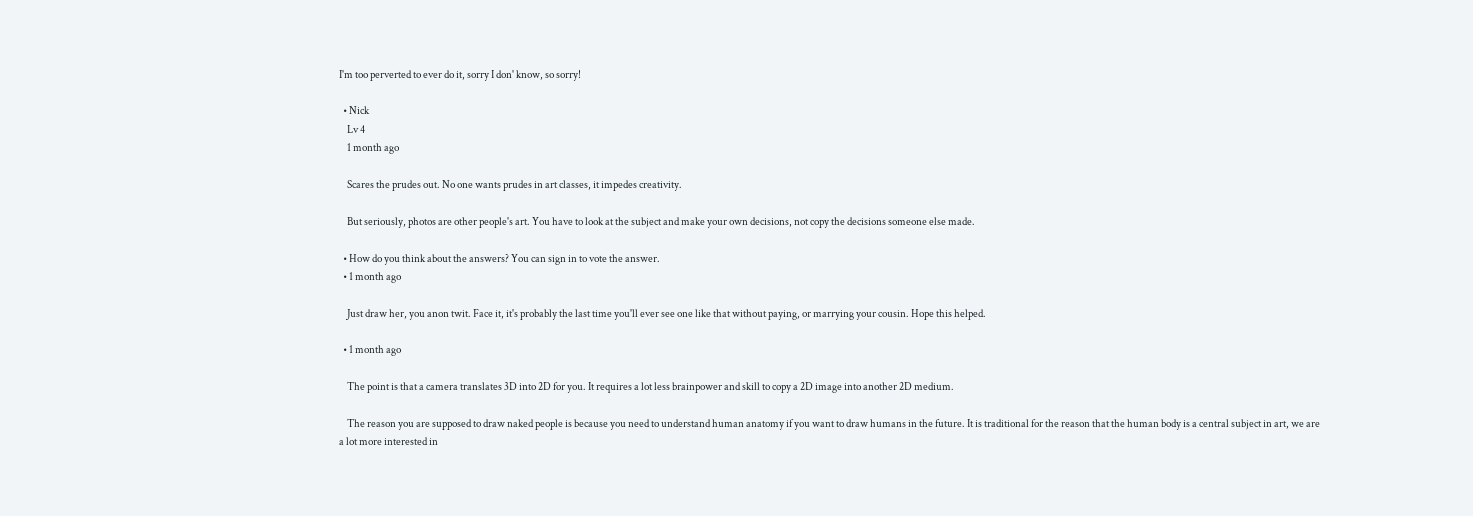I'm too perverted to ever do it, sorry I don' know, so sorry!

  • Nick
    Lv 4
    1 month ago

    Scares the prudes out. No one wants prudes in art classes, it impedes creativity.

    But seriously, photos are other people's art. You have to look at the subject and make your own decisions, not copy the decisions someone else made.

  • How do you think about the answers? You can sign in to vote the answer.
  • 1 month ago

    Just draw her, you anon twit. Face it, it's probably the last time you'll ever see one like that without paying, or marrying your cousin. Hope this helped.

  • 1 month ago

    The point is that a camera translates 3D into 2D for you. It requires a lot less brainpower and skill to copy a 2D image into another 2D medium.

    The reason you are supposed to draw naked people is because you need to understand human anatomy if you want to draw humans in the future. It is traditional for the reason that the human body is a central subject in art, we are a lot more interested in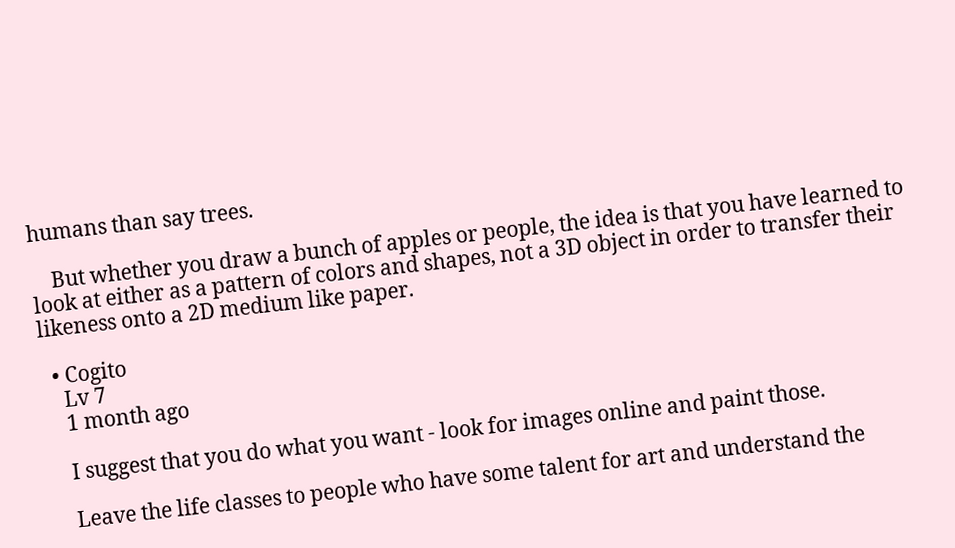humans than say trees.

    But whether you draw a bunch of apples or people, the idea is that you have learned to look at either as a pattern of colors and shapes, not a 3D object in order to transfer their likeness onto a 2D medium like paper.

  • Cogito
    Lv 7
    1 month ago

    I suggest that you do what you want - look for images online and paint those.

    Leave the life classes to people who have some talent for art and understand the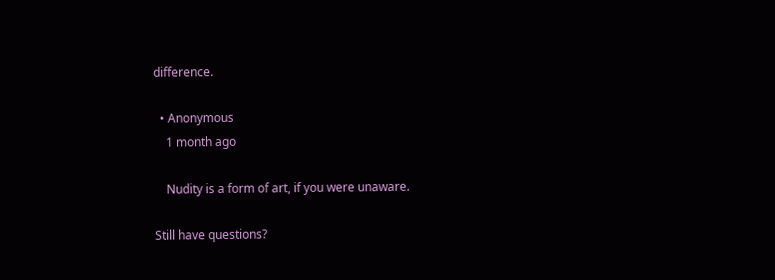difference.

  • Anonymous
    1 month ago

    Nudity is a form of art, if you were unaware.

Still have questions?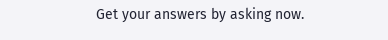Get your answers by asking now.